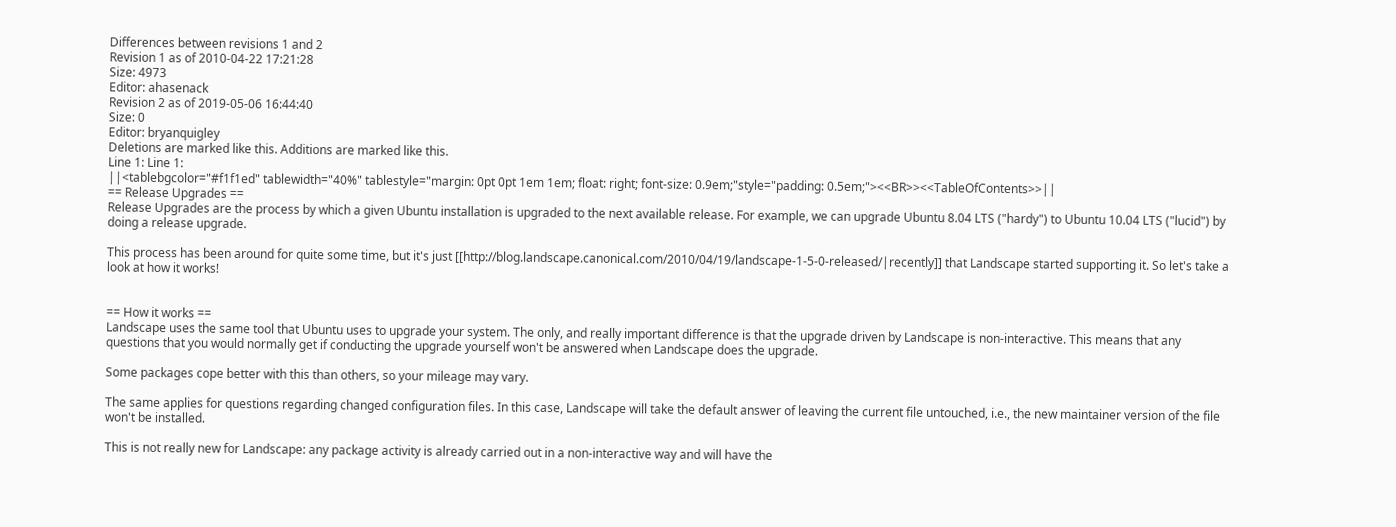Differences between revisions 1 and 2
Revision 1 as of 2010-04-22 17:21:28
Size: 4973
Editor: ahasenack
Revision 2 as of 2019-05-06 16:44:40
Size: 0
Editor: bryanquigley
Deletions are marked like this. Additions are marked like this.
Line 1: Line 1:
||<tablebgcolor="#f1f1ed" tablewidth="40%" tablestyle="margin: 0pt 0pt 1em 1em; float: right; font-size: 0.9em;"style="padding: 0.5em;"><<BR>><<TableOfContents>>||
== Release Upgrades ==
Release Upgrades are the process by which a given Ubuntu installation is upgraded to the next available release. For example, we can upgrade Ubuntu 8.04 LTS ("hardy") to Ubuntu 10.04 LTS ("lucid") by doing a release upgrade.

This process has been around for quite some time, but it's just [[http://blog.landscape.canonical.com/2010/04/19/landscape-1-5-0-released/|recently]] that Landscape started supporting it. So let's take a look at how it works!


== How it works ==
Landscape uses the same tool that Ubuntu uses to upgrade your system. The only, and really important difference is that the upgrade driven by Landscape is non-interactive. This means that any questions that you would normally get if conducting the upgrade yourself won't be answered when Landscape does the upgrade.

Some packages cope better with this than others, so your mileage may vary.

The same applies for questions regarding changed configuration files. In this case, Landscape will take the default answer of leaving the current file untouched, i.e., the new maintainer version of the file won't be installed.

This is not really new for Landscape: any package activity is already carried out in a non-interactive way and will have the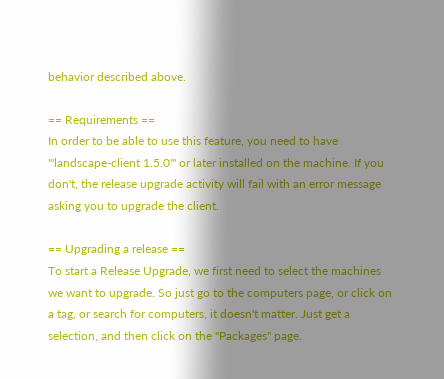behavior described above.

== Requirements ==
In order to be able to use this feature, you need to have '''landscape-client 1.5.0''' or later installed on the machine. If you don't, the release upgrade activity will fail with an error message asking you to upgrade the client.

== Upgrading a release ==
To start a Release Upgrade, we first need to select the machines we want to upgrade. So just go to the computers page, or click on a tag, or search for computers, it doesn't matter. Just get a selection, and then click on the "Packages" page.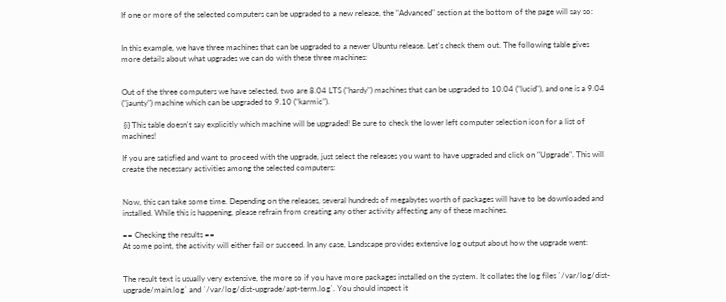If one or more of the selected computers can be upgraded to a new release, the "Advanced" section at the bottom of the page will say so:


In this example, we have three machines that can be upgraded to a newer Ubuntu release. Let's check them out. The following table gives more details about what upgrades we can do with these three machines:


Out of the three computers we have selected, two are 8.04 LTS ("hardy") machines that can be upgraded to 10.04 ("lucid"), and one is a 9.04 ("jaunty") machine which can be upgraded to 9.10 ("karmic").

 {i} This table doesn't say explicitly which machine will be upgraded! Be sure to check the lower left computer selection icon for a list of machines!

If you are satisfied and want to proceed with the upgrade, just select the releases you want to have upgraded and click on "Upgrade". This will create the necessary activities among the selected computers:


Now, this can take some time. Depending on the releases, several hundreds of megabytes worth of packages will have to be downloaded and installed. While this is happening, please refrain from creating any other activity affecting any of these machines.

== Checking the results ==
At some point, the activity will either fail or succeed. In any case, Landscape provides extensive log output about how the upgrade went:


The result text is usually very extensive, the more so if you have more packages installed on the system. It collates the log files `/var/log/dist-upgrade/main.log` and `/var/log/dist-upgrade/apt-term.log`. You should inspect it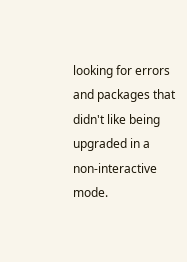looking for errors and packages that didn't like being upgraded in a non-interactive mode.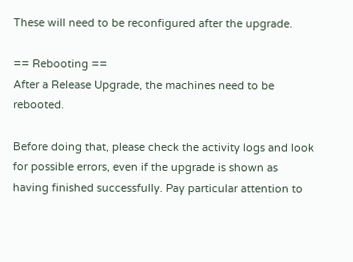These will need to be reconfigured after the upgrade.

== Rebooting ==
After a Release Upgrade, the machines need to be rebooted.

Before doing that, please check the activity logs and look for possible errors, even if the upgrade is shown as having finished successfully. Pay particular attention to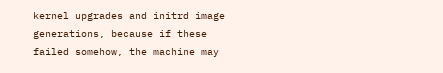kernel upgrades and initrd image generations, because if these failed somehow, the machine may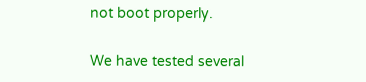not boot properly.

We have tested several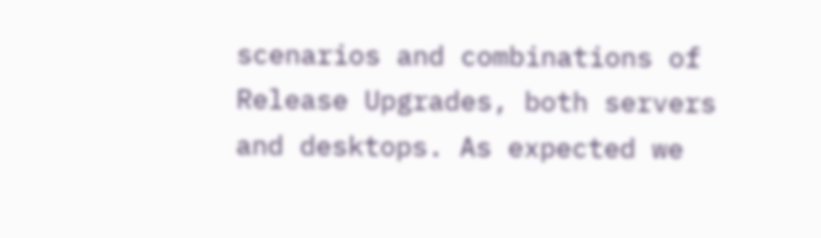scenarios and combinations of Release Upgrades, both servers and desktops. As expected we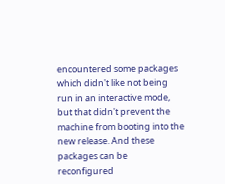encountered some packages which didn't like not being run in an interactive mode, but that didn't prevent the machine from booting into the new release. And these packages can be reconfigured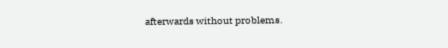afterwards without problems.